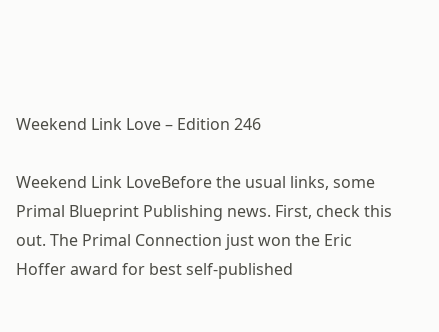Weekend Link Love – Edition 246

Weekend Link LoveBefore the usual links, some Primal Blueprint Publishing news. First, check this out. The Primal Connection just won the Eric Hoffer award for best self-published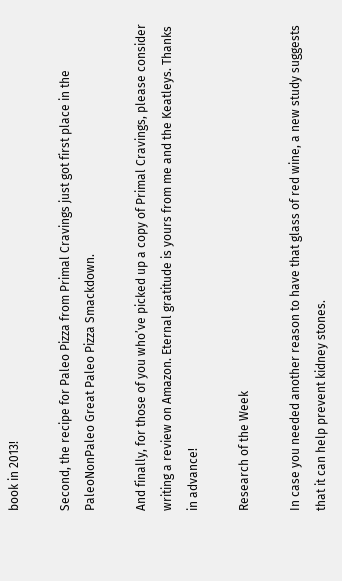book in 2013!

Second, the recipe for Paleo Pizza from Primal Cravings just got first place in the PaleoNonPaleo Great Paleo Pizza Smackdown.

And finally, for those of you who’ve picked up a copy of Primal Cravings, please consider writing a review on Amazon. Eternal gratitude is yours from me and the Keatleys. Thanks in advance!

Research of the Week

In case you needed another reason to have that glass of red wine, a new study suggests that it can help prevent kidney stones.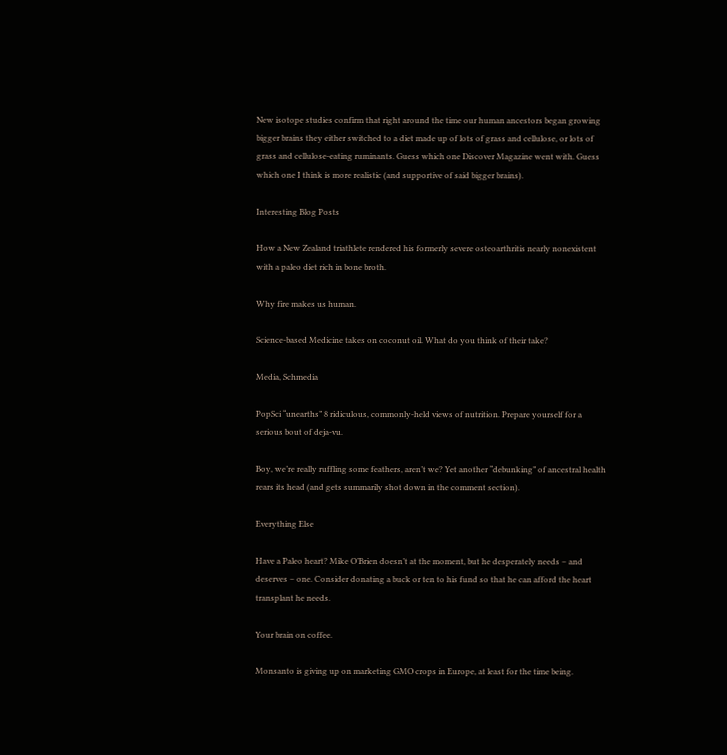New isotope studies confirm that right around the time our human ancestors began growing bigger brains they either switched to a diet made up of lots of grass and cellulose, or lots of grass and cellulose-eating ruminants. Guess which one Discover Magazine went with. Guess which one I think is more realistic (and supportive of said bigger brains).

Interesting Blog Posts

How a New Zealand triathlete rendered his formerly severe osteoarthritis nearly nonexistent with a paleo diet rich in bone broth.

Why fire makes us human.

Science-based Medicine takes on coconut oil. What do you think of their take?

Media, Schmedia

PopSci “unearths” 8 ridiculous, commonly-held views of nutrition. Prepare yourself for a serious bout of deja-vu.

Boy, we’re really ruffling some feathers, aren’t we? Yet another “debunking” of ancestral health rears its head (and gets summarily shot down in the comment section).

Everything Else

Have a Paleo heart? Mike O’Brien doesn’t at the moment, but he desperately needs – and deserves – one. Consider donating a buck or ten to his fund so that he can afford the heart transplant he needs.

Your brain on coffee.

Monsanto is giving up on marketing GMO crops in Europe, at least for the time being.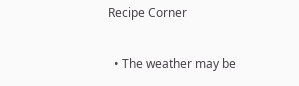Recipe Corner

  • The weather may be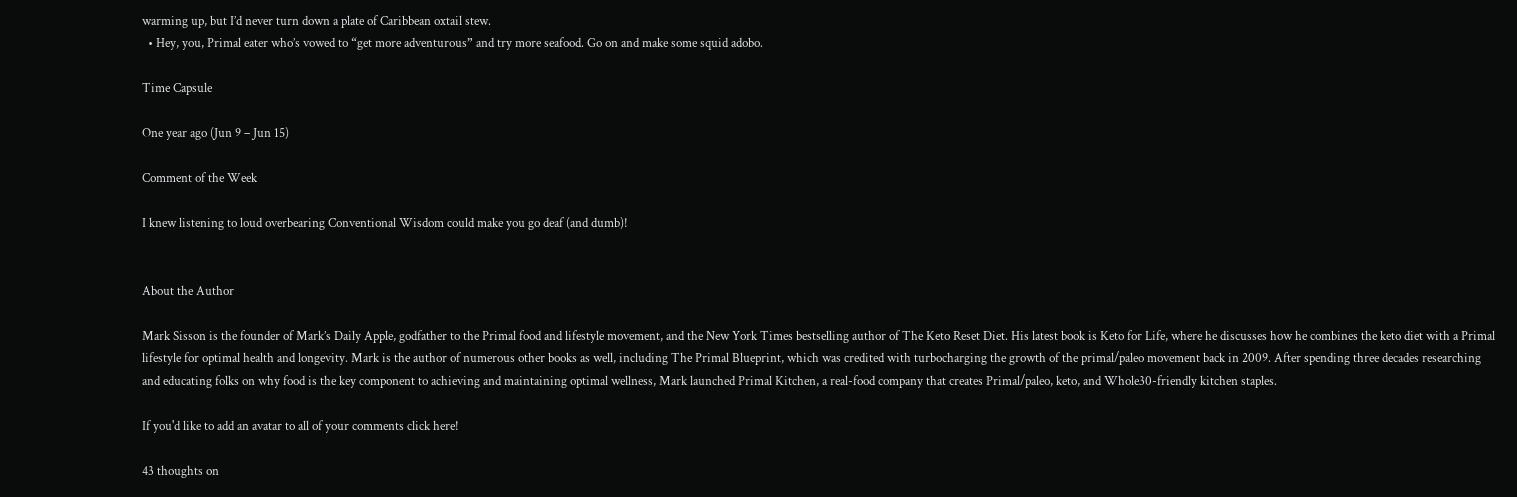warming up, but I’d never turn down a plate of Caribbean oxtail stew.
  • Hey, you, Primal eater who’s vowed to “get more adventurous” and try more seafood. Go on and make some squid adobo.

Time Capsule

One year ago (Jun 9 – Jun 15)

Comment of the Week

I knew listening to loud overbearing Conventional Wisdom could make you go deaf (and dumb)!


About the Author

Mark Sisson is the founder of Mark’s Daily Apple, godfather to the Primal food and lifestyle movement, and the New York Times bestselling author of The Keto Reset Diet. His latest book is Keto for Life, where he discusses how he combines the keto diet with a Primal lifestyle for optimal health and longevity. Mark is the author of numerous other books as well, including The Primal Blueprint, which was credited with turbocharging the growth of the primal/paleo movement back in 2009. After spending three decades researching and educating folks on why food is the key component to achieving and maintaining optimal wellness, Mark launched Primal Kitchen, a real-food company that creates Primal/paleo, keto, and Whole30-friendly kitchen staples.

If you'd like to add an avatar to all of your comments click here!

43 thoughts on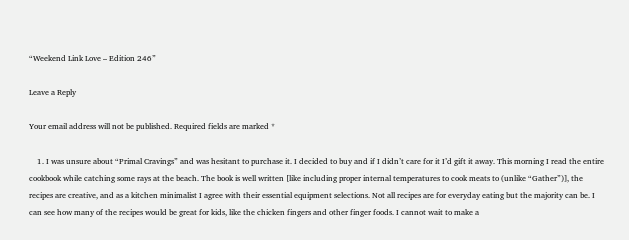“Weekend Link Love – Edition 246”

Leave a Reply

Your email address will not be published. Required fields are marked *

    1. I was unsure about “Primal Cravings” and was hesitant to purchase it. I decided to buy and if I didn’t care for it I’d gift it away. This morning I read the entire cookbook while catching some rays at the beach. The book is well written [like including proper internal temperatures to cook meats to (unlike “Gather”)], the recipes are creative, and as a kitchen minimalist I agree with their essential equipment selections. Not all recipes are for everyday eating but the majority can be. I can see how many of the recipes would be great for kids, like the chicken fingers and other finger foods. I cannot wait to make a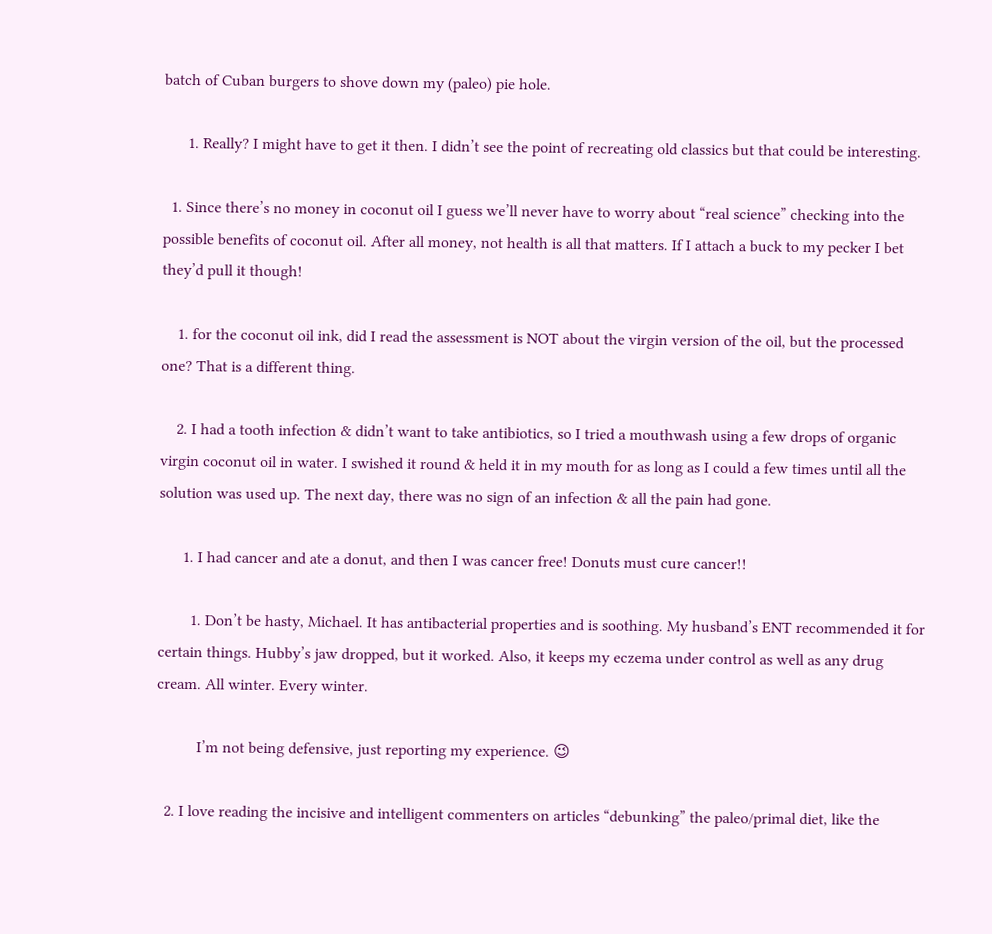batch of Cuban burgers to shove down my (paleo) pie hole.

      1. Really? I might have to get it then. I didn’t see the point of recreating old classics but that could be interesting.

  1. Since there’s no money in coconut oil I guess we’ll never have to worry about “real science” checking into the possible benefits of coconut oil. After all money, not health is all that matters. If I attach a buck to my pecker I bet they’d pull it though!

    1. for the coconut oil ink, did I read the assessment is NOT about the virgin version of the oil, but the processed one? That is a different thing.

    2. I had a tooth infection & didn’t want to take antibiotics, so I tried a mouthwash using a few drops of organic virgin coconut oil in water. I swished it round & held it in my mouth for as long as I could a few times until all the solution was used up. The next day, there was no sign of an infection & all the pain had gone.

      1. I had cancer and ate a donut, and then I was cancer free! Donuts must cure cancer!!

        1. Don’t be hasty, Michael. It has antibacterial properties and is soothing. My husband’s ENT recommended it for certain things. Hubby’s jaw dropped, but it worked. Also, it keeps my eczema under control as well as any drug cream. All winter. Every winter.

          I’m not being defensive, just reporting my experience. 😉

  2. I love reading the incisive and intelligent commenters on articles “debunking” the paleo/primal diet, like the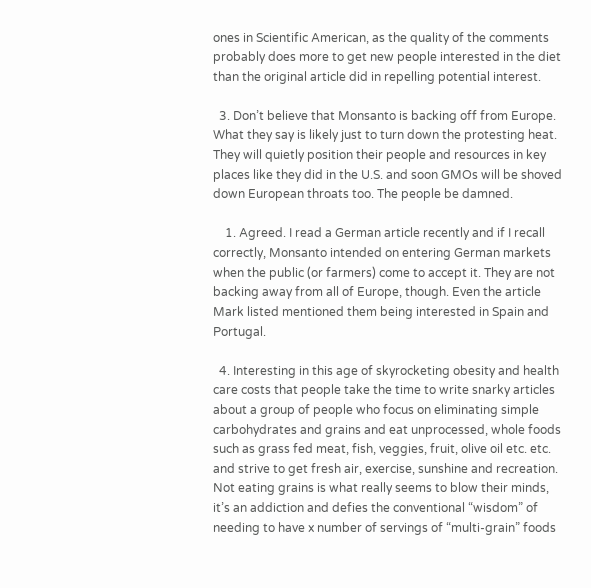ones in Scientific American, as the quality of the comments probably does more to get new people interested in the diet than the original article did in repelling potential interest.

  3. Don’t believe that Monsanto is backing off from Europe. What they say is likely just to turn down the protesting heat. They will quietly position their people and resources in key places like they did in the U.S. and soon GMOs will be shoved down European throats too. The people be damned.

    1. Agreed. I read a German article recently and if I recall correctly, Monsanto intended on entering German markets when the public (or farmers) come to accept it. They are not backing away from all of Europe, though. Even the article Mark listed mentioned them being interested in Spain and Portugal.

  4. Interesting in this age of skyrocketing obesity and health care costs that people take the time to write snarky articles about a group of people who focus on eliminating simple carbohydrates and grains and eat unprocessed, whole foods such as grass fed meat, fish, veggies, fruit, olive oil etc. etc. and strive to get fresh air, exercise, sunshine and recreation. Not eating grains is what really seems to blow their minds, it’s an addiction and defies the conventional “wisdom” of needing to have x number of servings of “multi-grain” foods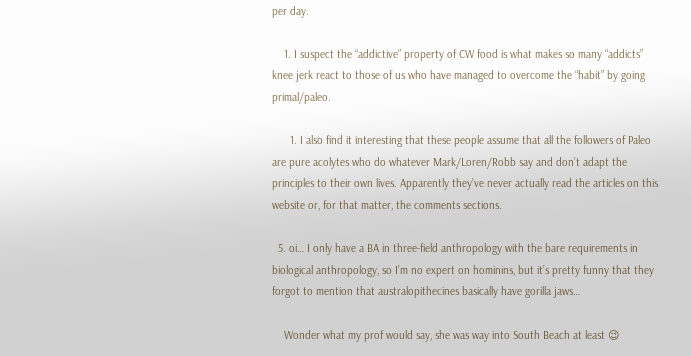per day.

    1. I suspect the “addictive” property of CW food is what makes so many “addicts” knee jerk react to those of us who have managed to overcome the “habit” by going primal/paleo.

      1. I also find it interesting that these people assume that all the followers of Paleo are pure acolytes who do whatever Mark/Loren/Robb say and don’t adapt the principles to their own lives. Apparently they’ve never actually read the articles on this website or, for that matter, the comments sections.

  5. oi… I only have a BA in three-field anthropology with the bare requirements in biological anthropology, so I’m no expert on hominins, but it’s pretty funny that they forgot to mention that australopithecines basically have gorilla jaws…

    Wonder what my prof would say, she was way into South Beach at least 😉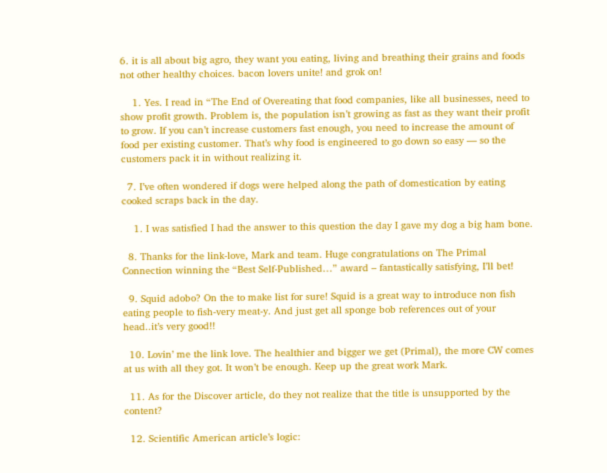6. it is all about big agro, they want you eating, living and breathing their grains and foods not other healthy choices. bacon lovers unite! and grok on!

    1. Yes. I read in “The End of Overeating that food companies, like all businesses, need to show profit growth. Problem is, the population isn’t growing as fast as they want their profit to grow. If you can’t increase customers fast enough, you need to increase the amount of food per existing customer. That’s why food is engineered to go down so easy — so the customers pack it in without realizing it.

  7. I’ve often wondered if dogs were helped along the path of domestication by eating cooked scraps back in the day.

    1. I was satisfied I had the answer to this question the day I gave my dog a big ham bone.

  8. Thanks for the link-love, Mark and team. Huge congratulations on The Primal Connection winning the “Best Self-Published…” award – fantastically satisfying, I’ll bet!

  9. Squid adobo? On the to make list for sure! Squid is a great way to introduce non fish eating people to fish-very meat-y. And just get all sponge bob references out of your head..it’s very good!!

  10. Lovin’ me the link love. The healthier and bigger we get (Primal), the more CW comes at us with all they got. It won’t be enough. Keep up the great work Mark.

  11. As for the Discover article, do they not realize that the title is unsupported by the content?

  12. Scientific American article’s logic: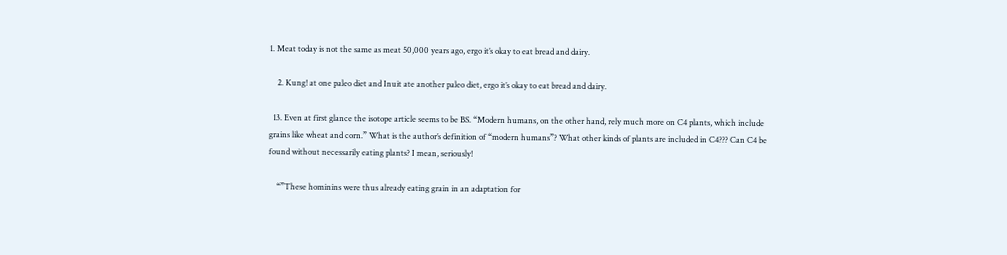1. Meat today is not the same as meat 50,000 years ago, ergo it’s okay to eat bread and dairy.

    2. Kung! at one paleo diet and Inuit ate another paleo diet, ergo it’s okay to eat bread and dairy.

  13. Even at first glance the isotope article seems to be BS. “Modern humans, on the other hand, rely much more on C4 plants, which include grains like wheat and corn.” What is the author’s definition of “modern humans”? What other kinds of plants are included in C4??? Can C4 be found without necessarily eating plants? I mean, seriously!

    “”These hominins were thus already eating grain in an adaptation for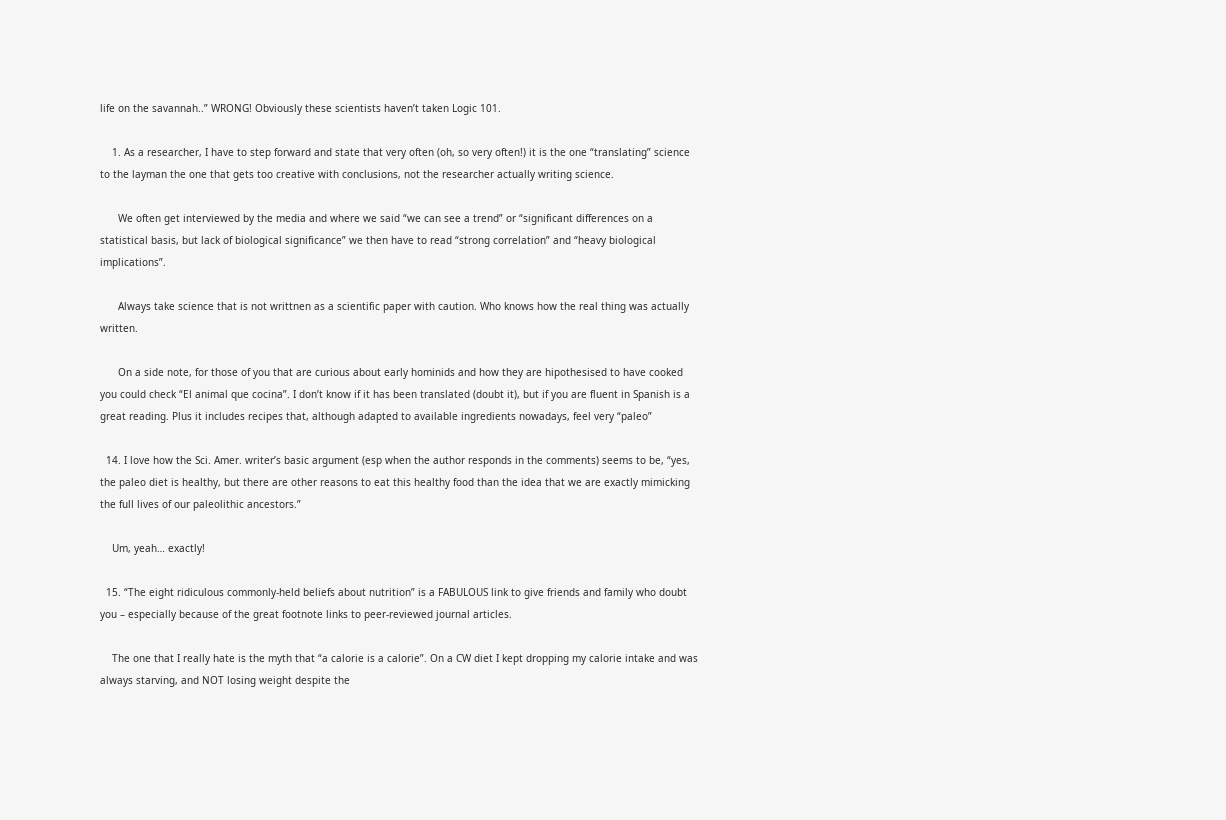life on the savannah..” WRONG! Obviously these scientists haven’t taken Logic 101.

    1. As a researcher, I have to step forward and state that very often (oh, so very often!) it is the one “translating” science to the layman the one that gets too creative with conclusions, not the researcher actually writing science.

      We often get interviewed by the media and where we said “we can see a trend” or “significant differences on a statistical basis, but lack of biological significance” we then have to read “strong correlation” and “heavy biological implications”.

      Always take science that is not writtnen as a scientific paper with caution. Who knows how the real thing was actually written.

      On a side note, for those of you that are curious about early hominids and how they are hipothesised to have cooked you could check “El animal que cocina”. I don’t know if it has been translated (doubt it), but if you are fluent in Spanish is a great reading. Plus it includes recipes that, although adapted to available ingredients nowadays, feel very “paleo”

  14. I love how the Sci. Amer. writer’s basic argument (esp when the author responds in the comments) seems to be, “yes, the paleo diet is healthy, but there are other reasons to eat this healthy food than the idea that we are exactly mimicking the full lives of our paleolithic ancestors.”

    Um, yeah… exactly!

  15. “The eight ridiculous commonly-held beliefs about nutrition” is a FABULOUS link to give friends and family who doubt you – especially because of the great footnote links to peer-reviewed journal articles.

    The one that I really hate is the myth that “a calorie is a calorie”. On a CW diet I kept dropping my calorie intake and was always starving, and NOT losing weight despite the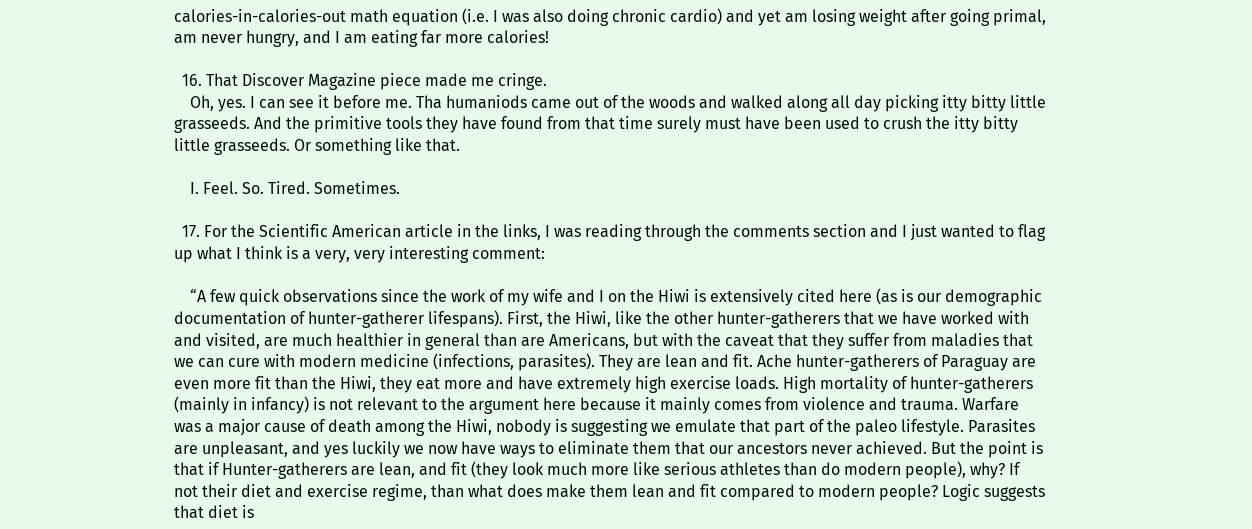calories-in-calories-out math equation (i.e. I was also doing chronic cardio) and yet am losing weight after going primal, am never hungry, and I am eating far more calories!

  16. That Discover Magazine piece made me cringe.
    Oh, yes. I can see it before me. Tha humaniods came out of the woods and walked along all day picking itty bitty little grasseeds. And the primitive tools they have found from that time surely must have been used to crush the itty bitty little grasseeds. Or something like that.

    I. Feel. So. Tired. Sometimes.

  17. For the Scientific American article in the links, I was reading through the comments section and I just wanted to flag up what I think is a very, very interesting comment:

    “A few quick observations since the work of my wife and I on the Hiwi is extensively cited here (as is our demographic documentation of hunter-gatherer lifespans). First, the Hiwi, like the other hunter-gatherers that we have worked with and visited, are much healthier in general than are Americans, but with the caveat that they suffer from maladies that we can cure with modern medicine (infections, parasites). They are lean and fit. Ache hunter-gatherers of Paraguay are even more fit than the Hiwi, they eat more and have extremely high exercise loads. High mortality of hunter-gatherers (mainly in infancy) is not relevant to the argument here because it mainly comes from violence and trauma. Warfare was a major cause of death among the Hiwi, nobody is suggesting we emulate that part of the paleo lifestyle. Parasites are unpleasant, and yes luckily we now have ways to eliminate them that our ancestors never achieved. But the point is that if Hunter-gatherers are lean, and fit (they look much more like serious athletes than do modern people), why? If not their diet and exercise regime, than what does make them lean and fit compared to modern people? Logic suggests that diet is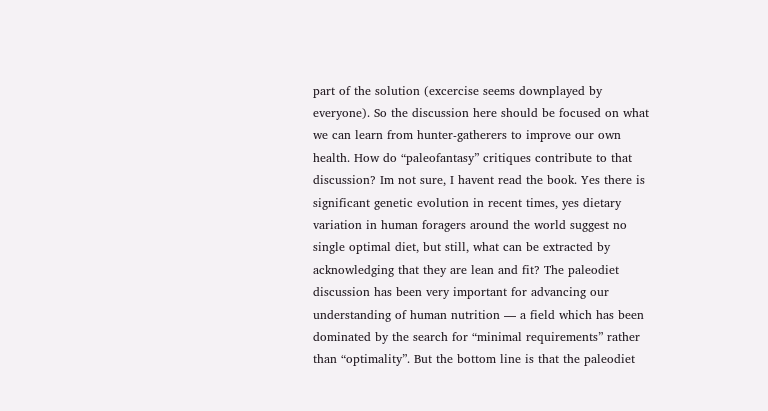part of the solution (excercise seems downplayed by everyone). So the discussion here should be focused on what we can learn from hunter-gatherers to improve our own health. How do “paleofantasy” critiques contribute to that discussion? Im not sure, I havent read the book. Yes there is significant genetic evolution in recent times, yes dietary variation in human foragers around the world suggest no single optimal diet, but still, what can be extracted by acknowledging that they are lean and fit? The paleodiet discussion has been very important for advancing our understanding of human nutrition — a field which has been dominated by the search for “minimal requirements” rather than “optimality”. But the bottom line is that the paleodiet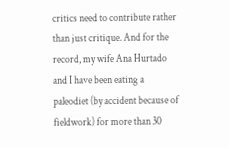critics need to contribute rather than just critique. And for the record, my wife Ana Hurtado and I have been eating a paleodiet (by accident because of fieldwork) for more than 30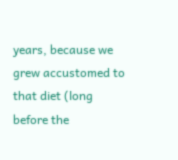years, because we grew accustomed to that diet (long before the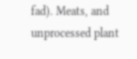fad). Meats, and unprocessed plant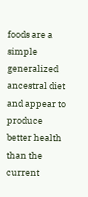foods are a simple generalized ancestral diet and appear to produce better health than the current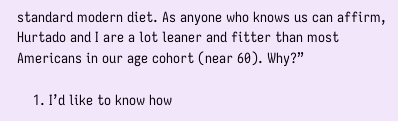standard modern diet. As anyone who knows us can affirm, Hurtado and I are a lot leaner and fitter than most Americans in our age cohort (near 60). Why?”

    1. I’d like to know how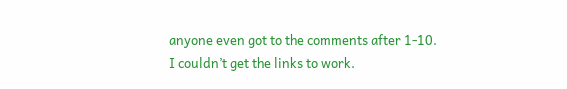anyone even got to the comments after 1-10. I couldn’t get the links to work.